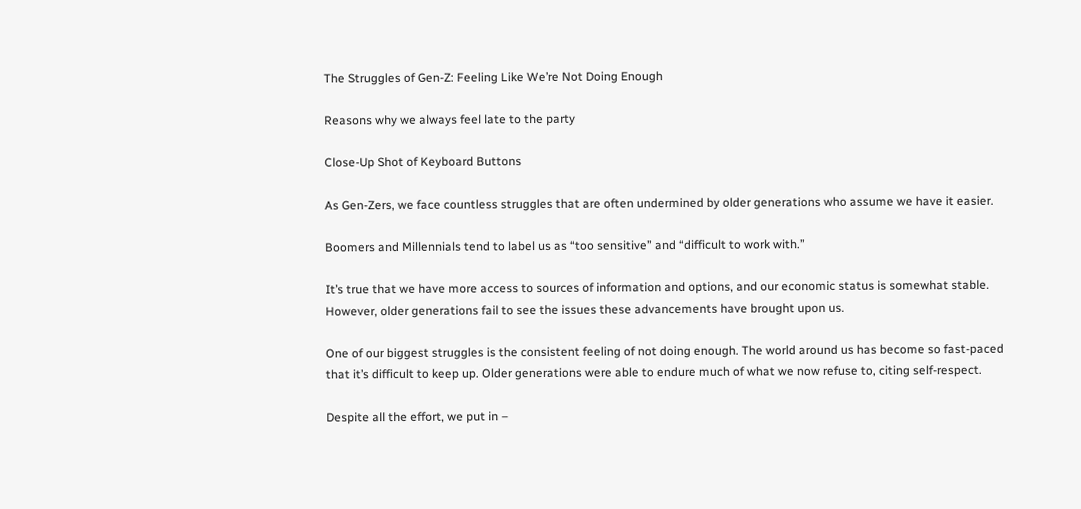The Struggles of Gen-Z: Feeling Like We’re Not Doing Enough

Reasons why we always feel late to the party

Close-Up Shot of Keyboard Buttons

As Gen-Zers, we face countless struggles that are often undermined by older generations who assume we have it easier.

Boomers and Millennials tend to label us as “too sensitive” and “difficult to work with.”

It’s true that we have more access to sources of information and options, and our economic status is somewhat stable. However, older generations fail to see the issues these advancements have brought upon us.

One of our biggest struggles is the consistent feeling of not doing enough. The world around us has become so fast-paced that it’s difficult to keep up. Older generations were able to endure much of what we now refuse to, citing self-respect.

Despite all the effort, we put in –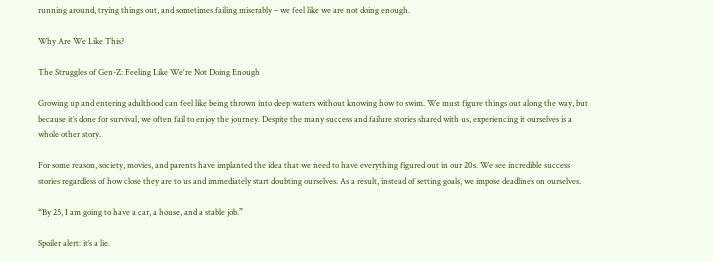running around, trying things out, and sometimes failing miserably – we feel like we are not doing enough.

Why Are We Like This?

The Struggles of Gen-Z: Feeling Like We're Not Doing Enough

Growing up and entering adulthood can feel like being thrown into deep waters without knowing how to swim. We must figure things out along the way, but because it’s done for survival, we often fail to enjoy the journey. Despite the many success and failure stories shared with us, experiencing it ourselves is a whole other story.

For some reason, society, movies, and parents have implanted the idea that we need to have everything figured out in our 20s. We see incredible success stories regardless of how close they are to us and immediately start doubting ourselves. As a result, instead of setting goals, we impose deadlines on ourselves.

“By 25, I am going to have a car, a house, and a stable job.”

Spoiler alert: it’s a lie.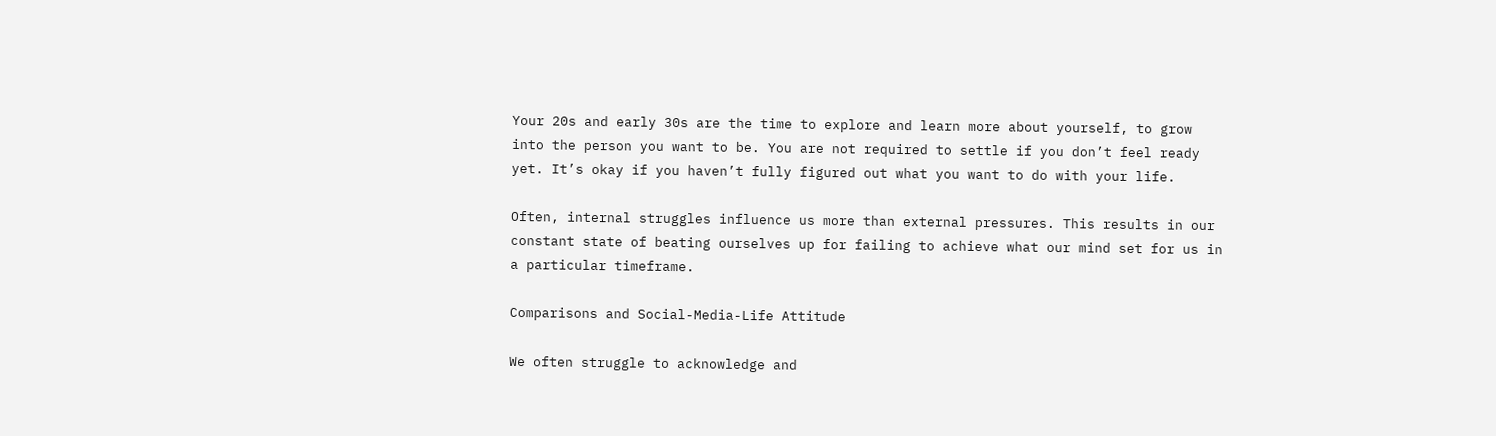Your 20s and early 30s are the time to explore and learn more about yourself, to grow into the person you want to be. You are not required to settle if you don’t feel ready yet. It’s okay if you haven’t fully figured out what you want to do with your life.

Often, internal struggles influence us more than external pressures. This results in our constant state of beating ourselves up for failing to achieve what our mind set for us in a particular timeframe.

Comparisons and Social-Media-Life Attitude

We often struggle to acknowledge and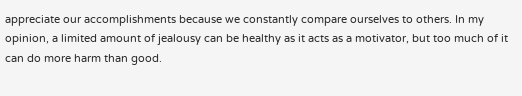appreciate our accomplishments because we constantly compare ourselves to others. In my opinion, a limited amount of jealousy can be healthy as it acts as a motivator, but too much of it can do more harm than good.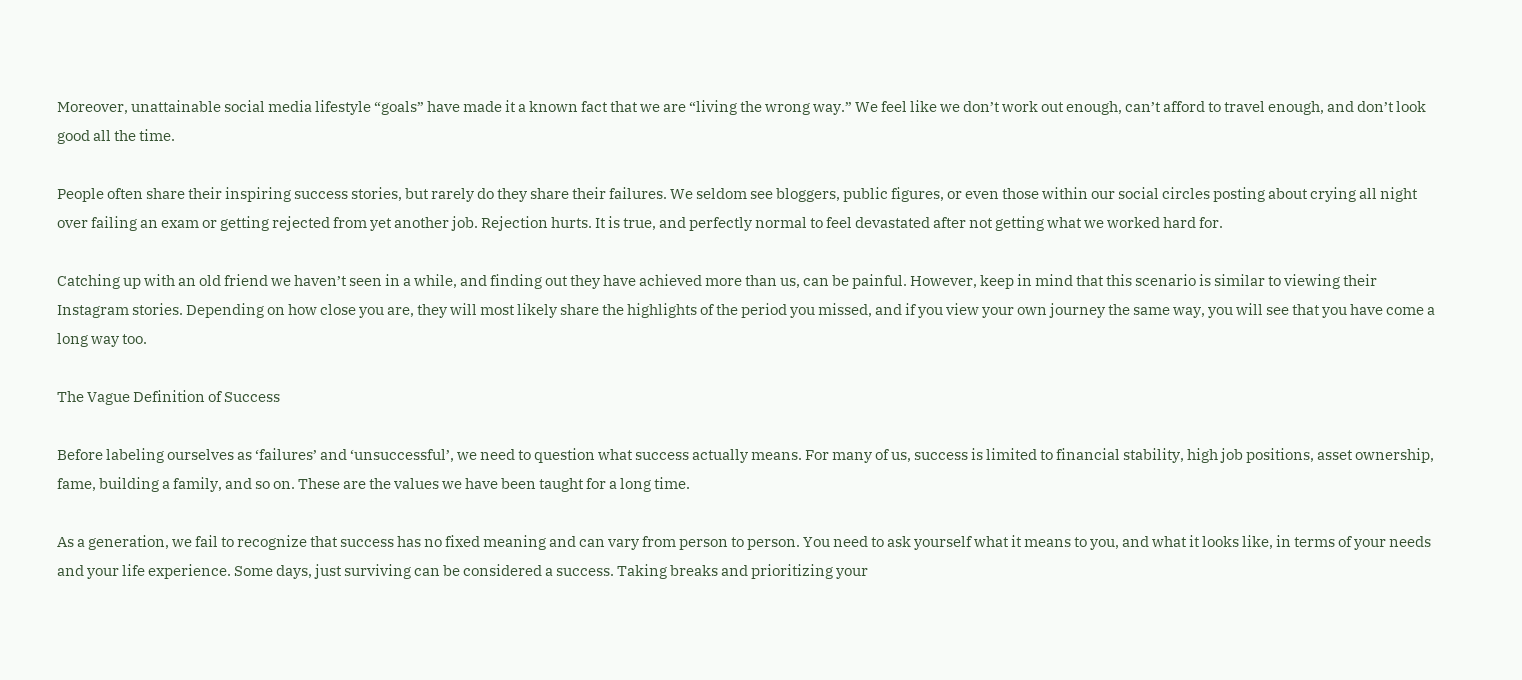Moreover, unattainable social media lifestyle “goals” have made it a known fact that we are “living the wrong way.” We feel like we don’t work out enough, can’t afford to travel enough, and don’t look good all the time.

People often share their inspiring success stories, but rarely do they share their failures. We seldom see bloggers, public figures, or even those within our social circles posting about crying all night over failing an exam or getting rejected from yet another job. Rejection hurts. It is true, and perfectly normal to feel devastated after not getting what we worked hard for.

Catching up with an old friend we haven’t seen in a while, and finding out they have achieved more than us, can be painful. However, keep in mind that this scenario is similar to viewing their Instagram stories. Depending on how close you are, they will most likely share the highlights of the period you missed, and if you view your own journey the same way, you will see that you have come a long way too.

The Vague Definition of Success

Before labeling ourselves as ‘failures’ and ‘unsuccessful’, we need to question what success actually means. For many of us, success is limited to financial stability, high job positions, asset ownership, fame, building a family, and so on. These are the values we have been taught for a long time.

As a generation, we fail to recognize that success has no fixed meaning and can vary from person to person. You need to ask yourself what it means to you, and what it looks like, in terms of your needs and your life experience. Some days, just surviving can be considered a success. Taking breaks and prioritizing your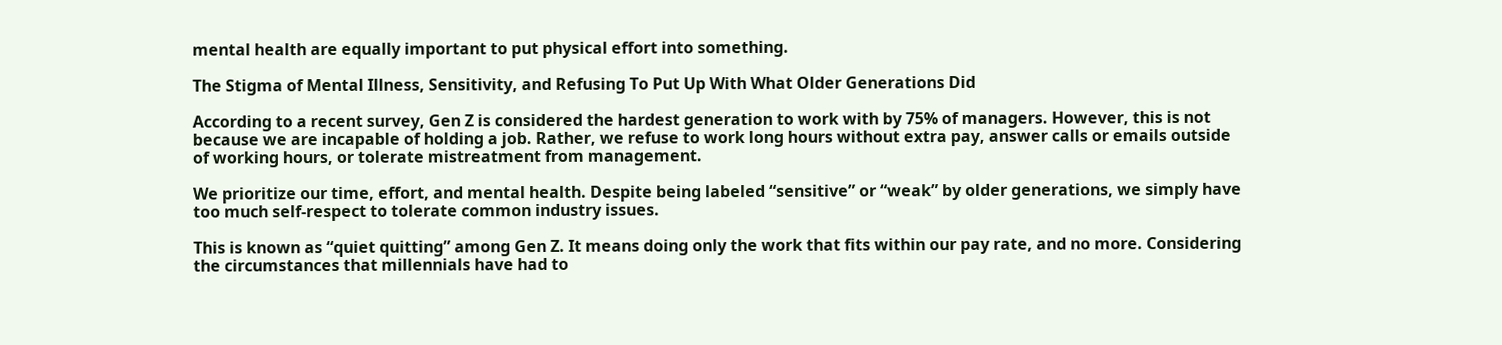mental health are equally important to put physical effort into something.

The Stigma of Mental Illness, Sensitivity, and Refusing To Put Up With What Older Generations Did

According to a recent survey, Gen Z is considered the hardest generation to work with by 75% of managers. However, this is not because we are incapable of holding a job. Rather, we refuse to work long hours without extra pay, answer calls or emails outside of working hours, or tolerate mistreatment from management.

We prioritize our time, effort, and mental health. Despite being labeled “sensitive” or “weak” by older generations, we simply have too much self-respect to tolerate common industry issues.

This is known as “quiet quitting” among Gen Z. It means doing only the work that fits within our pay rate, and no more. Considering the circumstances that millennials have had to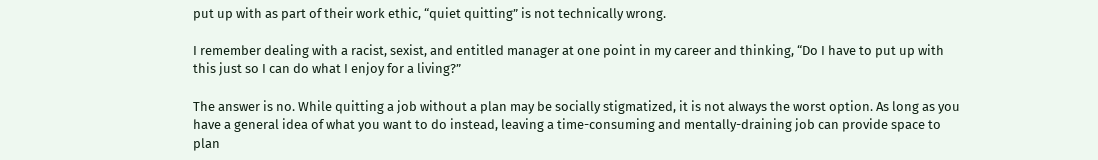put up with as part of their work ethic, “quiet quitting” is not technically wrong.

I remember dealing with a racist, sexist, and entitled manager at one point in my career and thinking, “Do I have to put up with this just so I can do what I enjoy for a living?”

The answer is no. While quitting a job without a plan may be socially stigmatized, it is not always the worst option. As long as you have a general idea of what you want to do instead, leaving a time-consuming and mentally-draining job can provide space to plan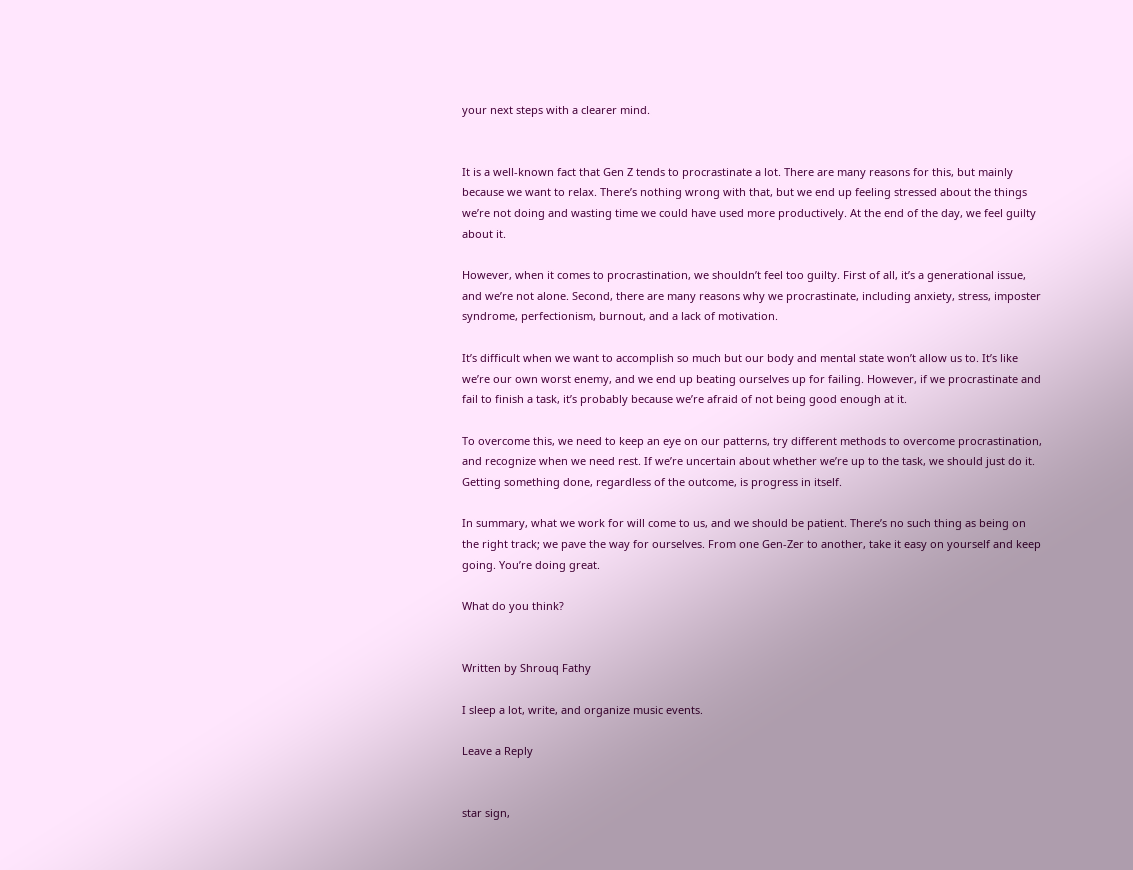your next steps with a clearer mind.


It is a well-known fact that Gen Z tends to procrastinate a lot. There are many reasons for this, but mainly because we want to relax. There’s nothing wrong with that, but we end up feeling stressed about the things we’re not doing and wasting time we could have used more productively. At the end of the day, we feel guilty about it.

However, when it comes to procrastination, we shouldn’t feel too guilty. First of all, it’s a generational issue, and we’re not alone. Second, there are many reasons why we procrastinate, including anxiety, stress, imposter syndrome, perfectionism, burnout, and a lack of motivation.

It’s difficult when we want to accomplish so much but our body and mental state won’t allow us to. It’s like we’re our own worst enemy, and we end up beating ourselves up for failing. However, if we procrastinate and fail to finish a task, it’s probably because we’re afraid of not being good enough at it.

To overcome this, we need to keep an eye on our patterns, try different methods to overcome procrastination, and recognize when we need rest. If we’re uncertain about whether we’re up to the task, we should just do it. Getting something done, regardless of the outcome, is progress in itself.

In summary, what we work for will come to us, and we should be patient. There’s no such thing as being on the right track; we pave the way for ourselves. From one Gen-Zer to another, take it easy on yourself and keep going. You’re doing great.

What do you think?


Written by Shrouq Fathy

I sleep a lot, write, and organize music events.

Leave a Reply


star sign,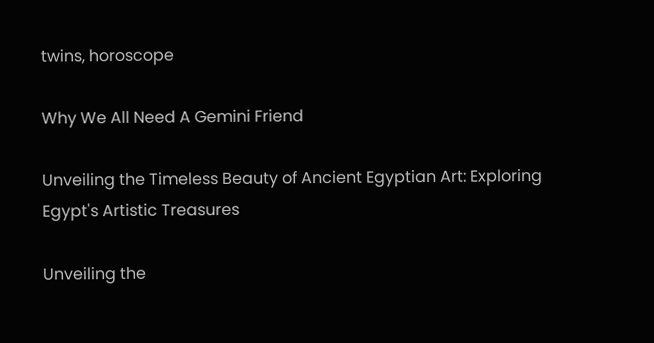twins, horoscope

Why We All Need A Gemini Friend

Unveiling the Timeless Beauty of Ancient Egyptian Art: Exploring Egypt's Artistic Treasures

Unveiling the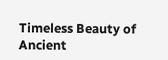Timeless Beauty of Ancient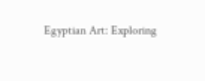Egyptian Art: Exploring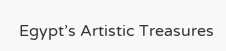Egypt’s Artistic Treasures